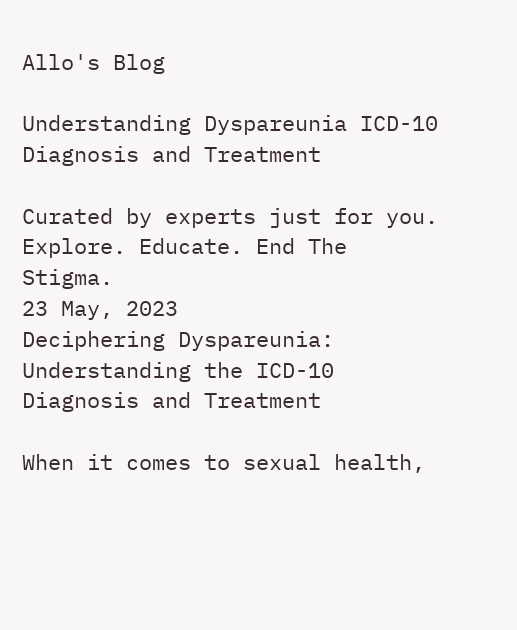Allo's Blog

Understanding Dyspareunia ICD-10 Diagnosis and Treatment

Curated by experts just for you.
Explore. Educate. End The Stigma.
23 May, 2023
Deciphering Dyspareunia: Understanding the ICD-10 Diagnosis and Treatment

When it comes to sexual health,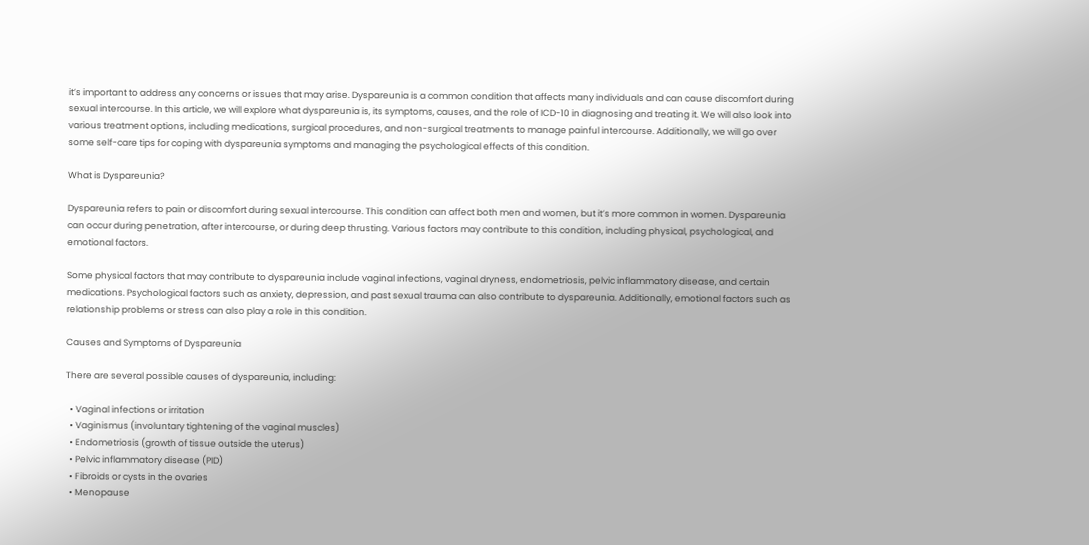it’s important to address any concerns or issues that may arise. Dyspareunia is a common condition that affects many individuals and can cause discomfort during sexual intercourse. In this article, we will explore what dyspareunia is, its symptoms, causes, and the role of ICD-10 in diagnosing and treating it. We will also look into various treatment options, including medications, surgical procedures, and non-surgical treatments to manage painful intercourse. Additionally, we will go over some self-care tips for coping with dyspareunia symptoms and managing the psychological effects of this condition.

What is Dyspareunia?

Dyspareunia refers to pain or discomfort during sexual intercourse. This condition can affect both men and women, but it’s more common in women. Dyspareunia can occur during penetration, after intercourse, or during deep thrusting. Various factors may contribute to this condition, including physical, psychological, and emotional factors.

Some physical factors that may contribute to dyspareunia include vaginal infections, vaginal dryness, endometriosis, pelvic inflammatory disease, and certain medications. Psychological factors such as anxiety, depression, and past sexual trauma can also contribute to dyspareunia. Additionally, emotional factors such as relationship problems or stress can also play a role in this condition.

Causes and Symptoms of Dyspareunia

There are several possible causes of dyspareunia, including:

  • Vaginal infections or irritation
  • Vaginismus (involuntary tightening of the vaginal muscles)
  • Endometriosis (growth of tissue outside the uterus)
  • Pelvic inflammatory disease (PID)
  • Fibroids or cysts in the ovaries
  • Menopause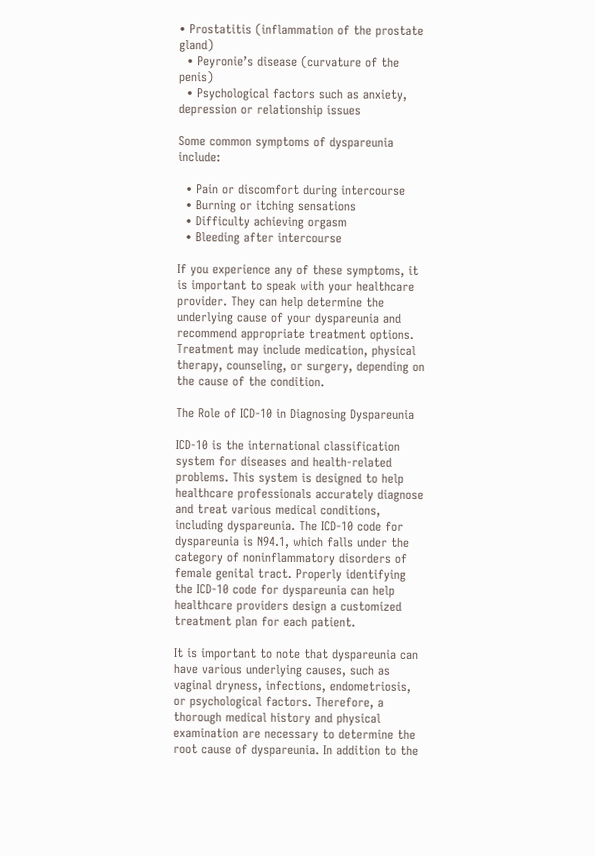• Prostatitis (inflammation of the prostate gland)
  • Peyronie’s disease (curvature of the penis)
  • Psychological factors such as anxiety, depression or relationship issues

Some common symptoms of dyspareunia include:

  • Pain or discomfort during intercourse
  • Burning or itching sensations
  • Difficulty achieving orgasm
  • Bleeding after intercourse

If you experience any of these symptoms, it is important to speak with your healthcare provider. They can help determine the underlying cause of your dyspareunia and recommend appropriate treatment options. Treatment may include medication, physical therapy, counseling, or surgery, depending on the cause of the condition.

The Role of ICD-10 in Diagnosing Dyspareunia

ICD-10 is the international classification system for diseases and health-related problems. This system is designed to help healthcare professionals accurately diagnose and treat various medical conditions, including dyspareunia. The ICD-10 code for dyspareunia is N94.1, which falls under the category of noninflammatory disorders of female genital tract. Properly identifying the ICD-10 code for dyspareunia can help healthcare providers design a customized treatment plan for each patient.

It is important to note that dyspareunia can have various underlying causes, such as vaginal dryness, infections, endometriosis, or psychological factors. Therefore, a thorough medical history and physical examination are necessary to determine the root cause of dyspareunia. In addition to the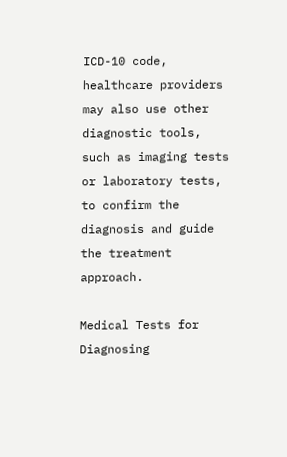ICD-10 code, healthcare providers may also use other diagnostic tools, such as imaging tests or laboratory tests, to confirm the diagnosis and guide the treatment approach.

Medical Tests for Diagnosing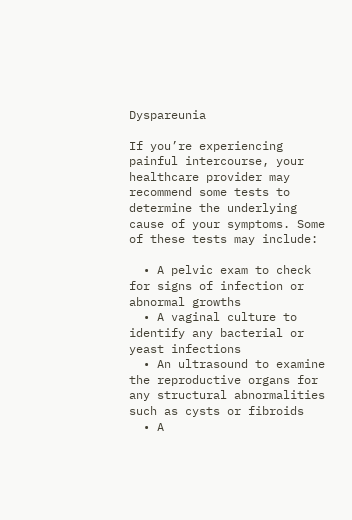Dyspareunia

If you’re experiencing painful intercourse, your healthcare provider may recommend some tests to determine the underlying cause of your symptoms. Some of these tests may include:

  • A pelvic exam to check for signs of infection or abnormal growths
  • A vaginal culture to identify any bacterial or yeast infections
  • An ultrasound to examine the reproductive organs for any structural abnormalities such as cysts or fibroids
  • A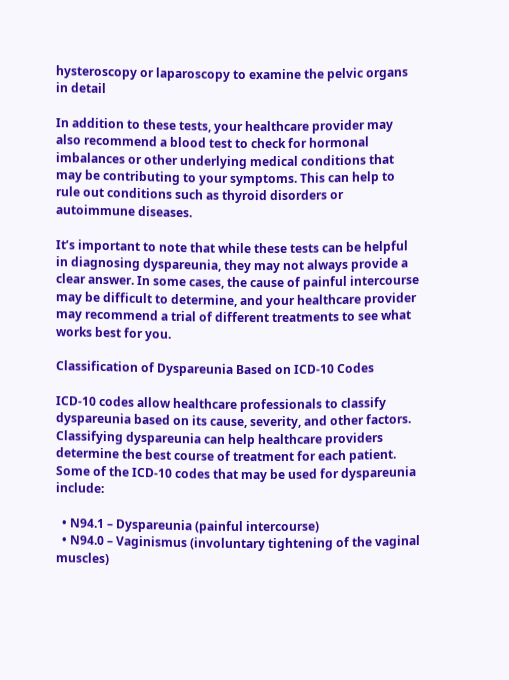hysteroscopy or laparoscopy to examine the pelvic organs in detail

In addition to these tests, your healthcare provider may also recommend a blood test to check for hormonal imbalances or other underlying medical conditions that may be contributing to your symptoms. This can help to rule out conditions such as thyroid disorders or autoimmune diseases.

It’s important to note that while these tests can be helpful in diagnosing dyspareunia, they may not always provide a clear answer. In some cases, the cause of painful intercourse may be difficult to determine, and your healthcare provider may recommend a trial of different treatments to see what works best for you.

Classification of Dyspareunia Based on ICD-10 Codes

ICD-10 codes allow healthcare professionals to classify dyspareunia based on its cause, severity, and other factors. Classifying dyspareunia can help healthcare providers determine the best course of treatment for each patient. Some of the ICD-10 codes that may be used for dyspareunia include:

  • N94.1 – Dyspareunia (painful intercourse)
  • N94.0 – Vaginismus (involuntary tightening of the vaginal muscles)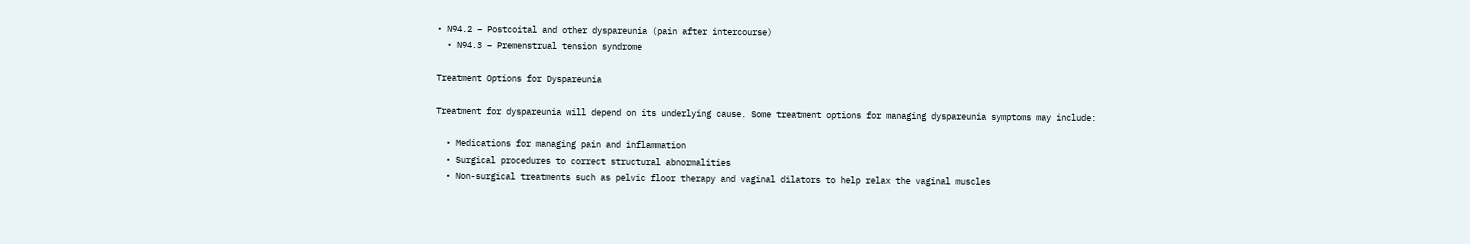• N94.2 – Postcoital and other dyspareunia (pain after intercourse)
  • N94.3 – Premenstrual tension syndrome

Treatment Options for Dyspareunia

Treatment for dyspareunia will depend on its underlying cause. Some treatment options for managing dyspareunia symptoms may include:

  • Medications for managing pain and inflammation
  • Surgical procedures to correct structural abnormalities
  • Non-surgical treatments such as pelvic floor therapy and vaginal dilators to help relax the vaginal muscles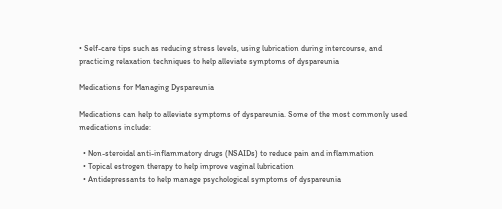• Self-care tips such as reducing stress levels, using lubrication during intercourse, and practicing relaxation techniques to help alleviate symptoms of dyspareunia

Medications for Managing Dyspareunia

Medications can help to alleviate symptoms of dyspareunia. Some of the most commonly used medications include:

  • Non-steroidal anti-inflammatory drugs (NSAIDs) to reduce pain and inflammation
  • Topical estrogen therapy to help improve vaginal lubrication
  • Antidepressants to help manage psychological symptoms of dyspareunia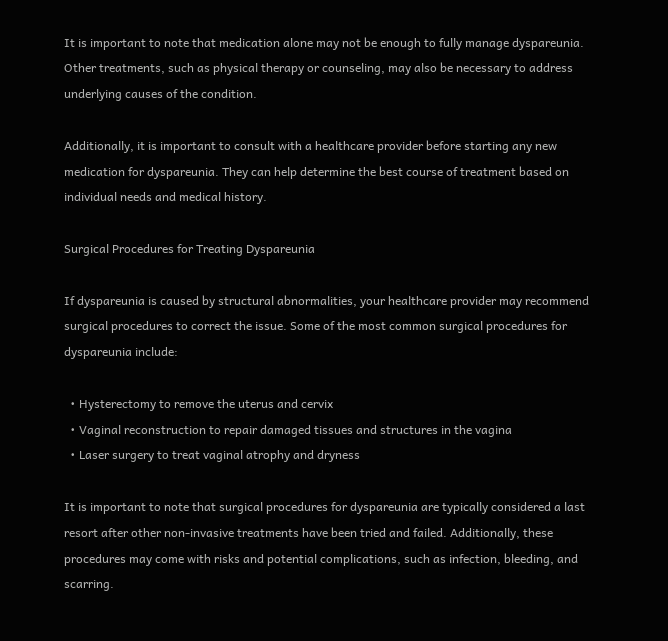It is important to note that medication alone may not be enough to fully manage dyspareunia. Other treatments, such as physical therapy or counseling, may also be necessary to address underlying causes of the condition.

Additionally, it is important to consult with a healthcare provider before starting any new medication for dyspareunia. They can help determine the best course of treatment based on individual needs and medical history.

Surgical Procedures for Treating Dyspareunia

If dyspareunia is caused by structural abnormalities, your healthcare provider may recommend surgical procedures to correct the issue. Some of the most common surgical procedures for dyspareunia include:

  • Hysterectomy to remove the uterus and cervix
  • Vaginal reconstruction to repair damaged tissues and structures in the vagina
  • Laser surgery to treat vaginal atrophy and dryness

It is important to note that surgical procedures for dyspareunia are typically considered a last resort after other non-invasive treatments have been tried and failed. Additionally, these procedures may come with risks and potential complications, such as infection, bleeding, and scarring.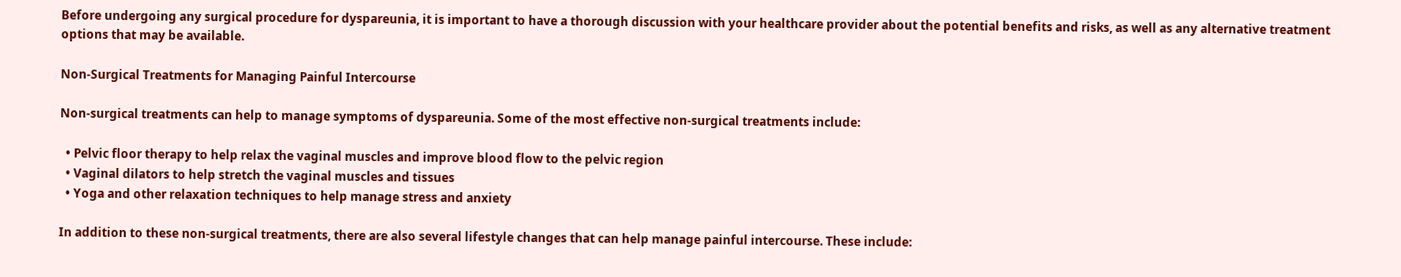Before undergoing any surgical procedure for dyspareunia, it is important to have a thorough discussion with your healthcare provider about the potential benefits and risks, as well as any alternative treatment options that may be available.

Non-Surgical Treatments for Managing Painful Intercourse

Non-surgical treatments can help to manage symptoms of dyspareunia. Some of the most effective non-surgical treatments include:

  • Pelvic floor therapy to help relax the vaginal muscles and improve blood flow to the pelvic region
  • Vaginal dilators to help stretch the vaginal muscles and tissues
  • Yoga and other relaxation techniques to help manage stress and anxiety

In addition to these non-surgical treatments, there are also several lifestyle changes that can help manage painful intercourse. These include: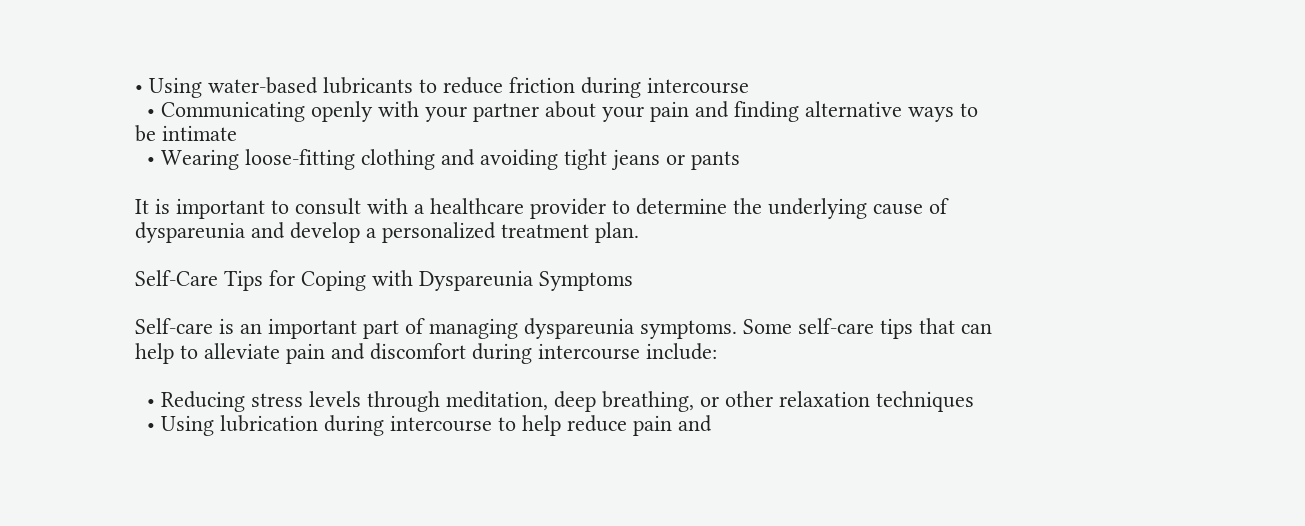• Using water-based lubricants to reduce friction during intercourse
  • Communicating openly with your partner about your pain and finding alternative ways to be intimate
  • Wearing loose-fitting clothing and avoiding tight jeans or pants

It is important to consult with a healthcare provider to determine the underlying cause of dyspareunia and develop a personalized treatment plan.

Self-Care Tips for Coping with Dyspareunia Symptoms

Self-care is an important part of managing dyspareunia symptoms. Some self-care tips that can help to alleviate pain and discomfort during intercourse include:

  • Reducing stress levels through meditation, deep breathing, or other relaxation techniques
  • Using lubrication during intercourse to help reduce pain and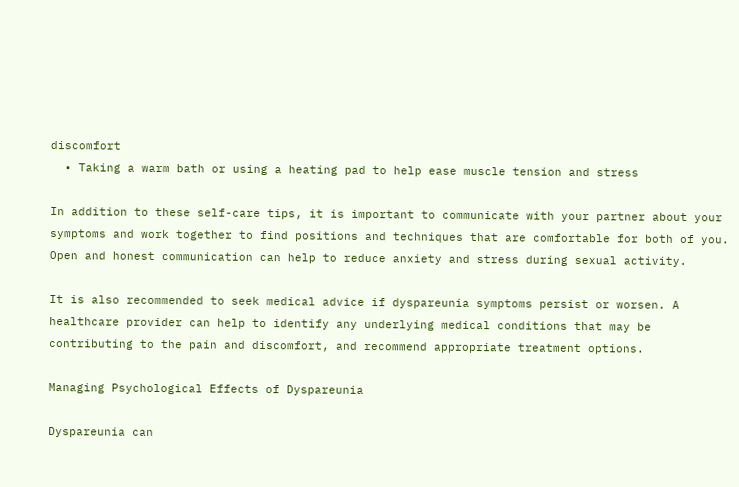discomfort
  • Taking a warm bath or using a heating pad to help ease muscle tension and stress

In addition to these self-care tips, it is important to communicate with your partner about your symptoms and work together to find positions and techniques that are comfortable for both of you. Open and honest communication can help to reduce anxiety and stress during sexual activity.

It is also recommended to seek medical advice if dyspareunia symptoms persist or worsen. A healthcare provider can help to identify any underlying medical conditions that may be contributing to the pain and discomfort, and recommend appropriate treatment options.

Managing Psychological Effects of Dyspareunia

Dyspareunia can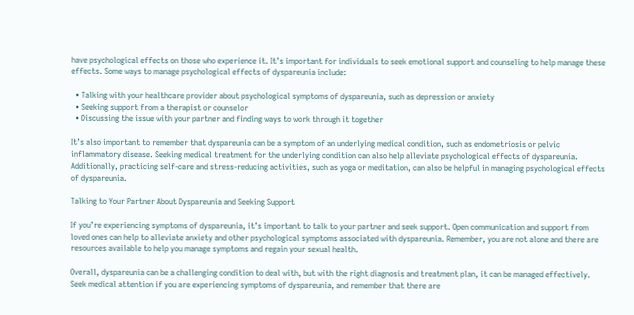have psychological effects on those who experience it. It’s important for individuals to seek emotional support and counseling to help manage these effects. Some ways to manage psychological effects of dyspareunia include:

  • Talking with your healthcare provider about psychological symptoms of dyspareunia, such as depression or anxiety
  • Seeking support from a therapist or counselor
  • Discussing the issue with your partner and finding ways to work through it together

It’s also important to remember that dyspareunia can be a symptom of an underlying medical condition, such as endometriosis or pelvic inflammatory disease. Seeking medical treatment for the underlying condition can also help alleviate psychological effects of dyspareunia. Additionally, practicing self-care and stress-reducing activities, such as yoga or meditation, can also be helpful in managing psychological effects of dyspareunia.

Talking to Your Partner About Dyspareunia and Seeking Support

If you’re experiencing symptoms of dyspareunia, it’s important to talk to your partner and seek support. Open communication and support from loved ones can help to alleviate anxiety and other psychological symptoms associated with dyspareunia. Remember, you are not alone and there are resources available to help you manage symptoms and regain your sexual health.

Overall, dyspareunia can be a challenging condition to deal with, but with the right diagnosis and treatment plan, it can be managed effectively. Seek medical attention if you are experiencing symptoms of dyspareunia, and remember that there are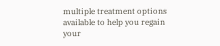multiple treatment options available to help you regain your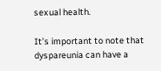sexual health.

It’s important to note that dyspareunia can have a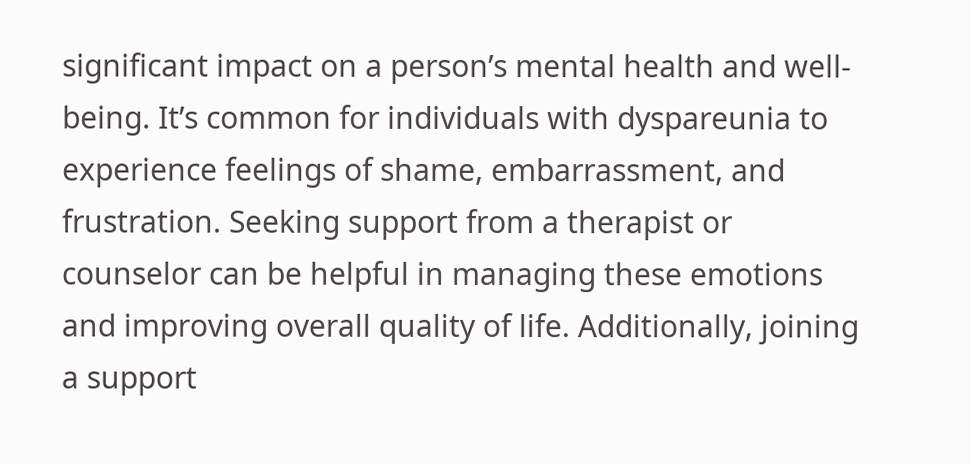significant impact on a person’s mental health and well-being. It’s common for individuals with dyspareunia to experience feelings of shame, embarrassment, and frustration. Seeking support from a therapist or counselor can be helpful in managing these emotions and improving overall quality of life. Additionally, joining a support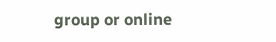group or online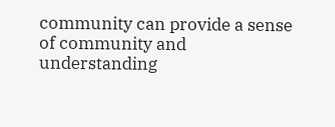community can provide a sense of community and understanding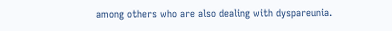among others who are also dealing with dyspareunia.